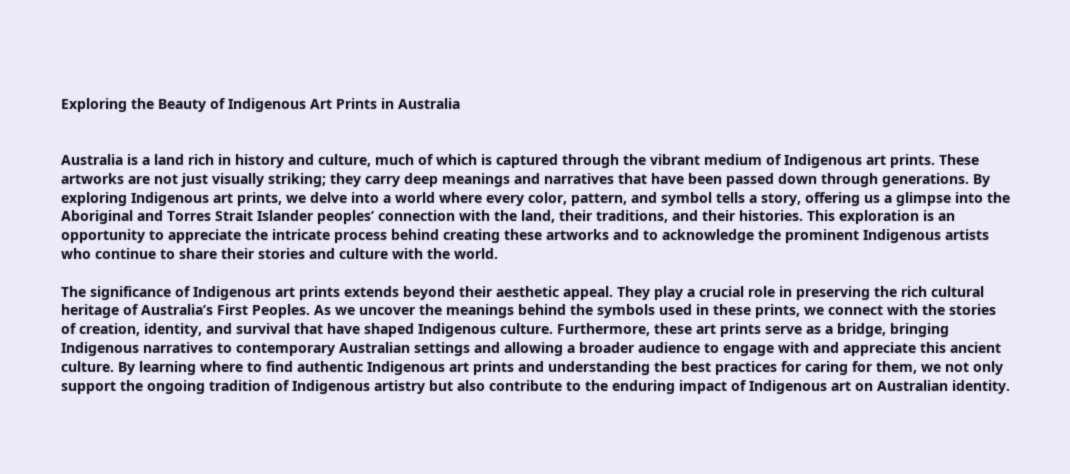Exploring the Beauty of Indigenous Art Prints in Australia


Australia is a land rich in history and culture, much of which is captured through the vibrant medium of Indigenous art prints. These artworks are not just visually striking; they carry deep meanings and narratives that have been passed down through generations. By exploring Indigenous art prints, we delve into a world where every color, pattern, and symbol tells a story, offering us a glimpse into the Aboriginal and Torres Strait Islander peoples’ connection with the land, their traditions, and their histories. This exploration is an opportunity to appreciate the intricate process behind creating these artworks and to acknowledge the prominent Indigenous artists who continue to share their stories and culture with the world.

The significance of Indigenous art prints extends beyond their aesthetic appeal. They play a crucial role in preserving the rich cultural heritage of Australia’s First Peoples. As we uncover the meanings behind the symbols used in these prints, we connect with the stories of creation, identity, and survival that have shaped Indigenous culture. Furthermore, these art prints serve as a bridge, bringing Indigenous narratives to contemporary Australian settings and allowing a broader audience to engage with and appreciate this ancient culture. By learning where to find authentic Indigenous art prints and understanding the best practices for caring for them, we not only support the ongoing tradition of Indigenous artistry but also contribute to the enduring impact of Indigenous art on Australian identity.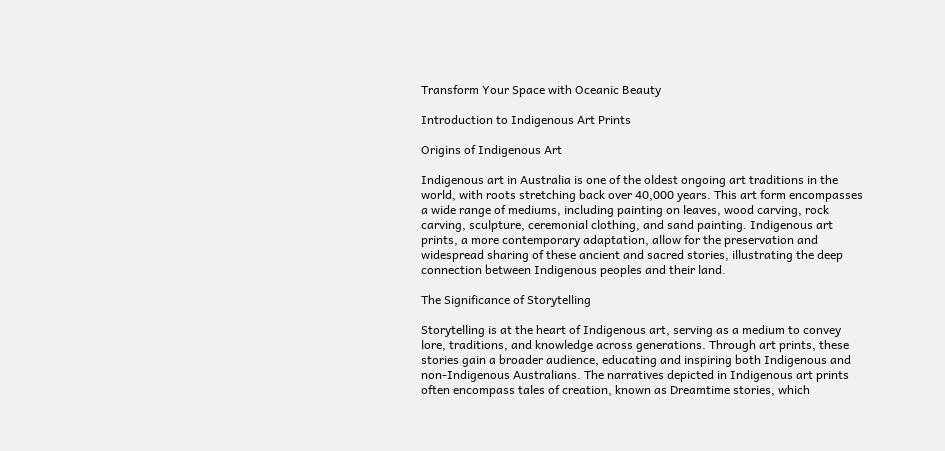Transform Your Space with Oceanic Beauty

Introduction to Indigenous Art Prints

Origins of Indigenous Art

Indigenous art in Australia is one of the oldest ongoing art traditions in the world, with roots stretching back over 40,000 years. This art form encompasses a wide range of mediums, including painting on leaves, wood carving, rock carving, sculpture, ceremonial clothing, and sand painting. Indigenous art prints, a more contemporary adaptation, allow for the preservation and widespread sharing of these ancient and sacred stories, illustrating the deep connection between Indigenous peoples and their land.

The Significance of Storytelling

Storytelling is at the heart of Indigenous art, serving as a medium to convey lore, traditions, and knowledge across generations. Through art prints, these stories gain a broader audience, educating and inspiring both Indigenous and non-Indigenous Australians. The narratives depicted in Indigenous art prints often encompass tales of creation, known as Dreamtime stories, which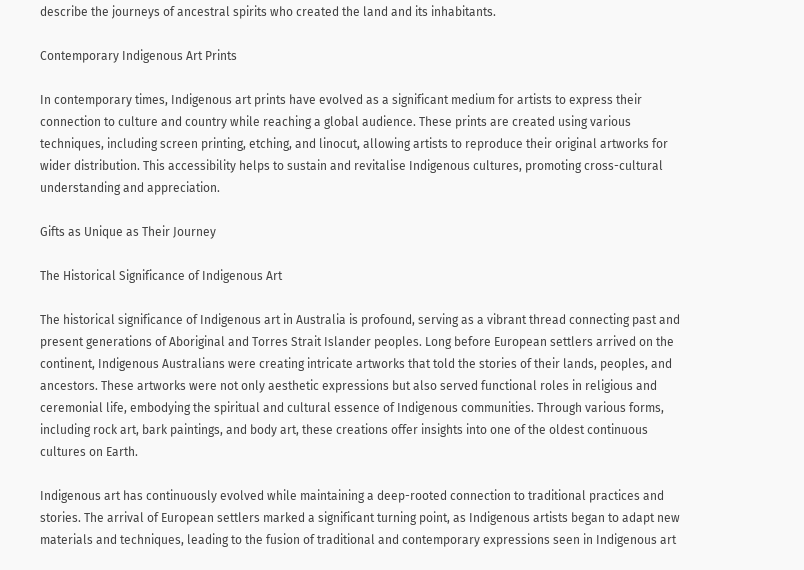describe the journeys of ancestral spirits who created the land and its inhabitants.

Contemporary Indigenous Art Prints

In contemporary times, Indigenous art prints have evolved as a significant medium for artists to express their connection to culture and country while reaching a global audience. These prints are created using various techniques, including screen printing, etching, and linocut, allowing artists to reproduce their original artworks for wider distribution. This accessibility helps to sustain and revitalise Indigenous cultures, promoting cross-cultural understanding and appreciation.

Gifts as Unique as Their Journey

The Historical Significance of Indigenous Art

The historical significance of Indigenous art in Australia is profound, serving as a vibrant thread connecting past and present generations of Aboriginal and Torres Strait Islander peoples. Long before European settlers arrived on the continent, Indigenous Australians were creating intricate artworks that told the stories of their lands, peoples, and ancestors. These artworks were not only aesthetic expressions but also served functional roles in religious and ceremonial life, embodying the spiritual and cultural essence of Indigenous communities. Through various forms, including rock art, bark paintings, and body art, these creations offer insights into one of the oldest continuous cultures on Earth.

Indigenous art has continuously evolved while maintaining a deep-rooted connection to traditional practices and stories. The arrival of European settlers marked a significant turning point, as Indigenous artists began to adapt new materials and techniques, leading to the fusion of traditional and contemporary expressions seen in Indigenous art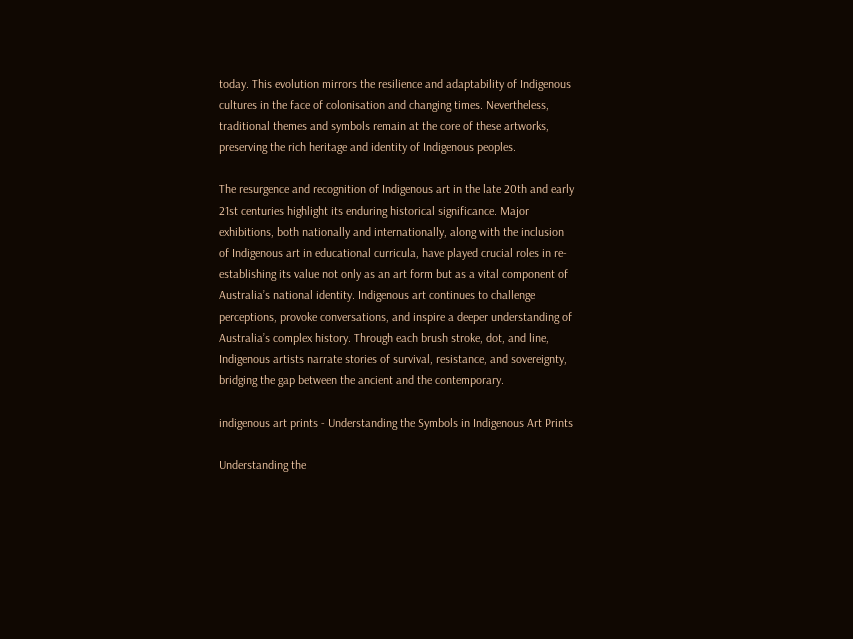today. This evolution mirrors the resilience and adaptability of Indigenous cultures in the face of colonisation and changing times. Nevertheless, traditional themes and symbols remain at the core of these artworks, preserving the rich heritage and identity of Indigenous peoples.

The resurgence and recognition of Indigenous art in the late 20th and early 21st centuries highlight its enduring historical significance. Major exhibitions, both nationally and internationally, along with the inclusion of Indigenous art in educational curricula, have played crucial roles in re-establishing its value not only as an art form but as a vital component of Australia’s national identity. Indigenous art continues to challenge perceptions, provoke conversations, and inspire a deeper understanding of Australia’s complex history. Through each brush stroke, dot, and line, Indigenous artists narrate stories of survival, resistance, and sovereignty, bridging the gap between the ancient and the contemporary.

indigenous art prints - Understanding the Symbols in Indigenous Art Prints

Understanding the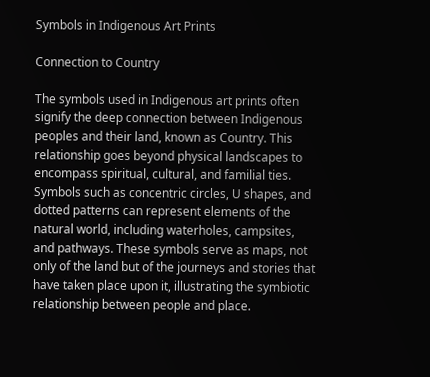Symbols in Indigenous Art Prints

Connection to Country

The symbols used in Indigenous art prints often signify the deep connection between Indigenous peoples and their land, known as Country. This relationship goes beyond physical landscapes to encompass spiritual, cultural, and familial ties. Symbols such as concentric circles, U shapes, and dotted patterns can represent elements of the natural world, including waterholes, campsites, and pathways. These symbols serve as maps, not only of the land but of the journeys and stories that have taken place upon it, illustrating the symbiotic relationship between people and place.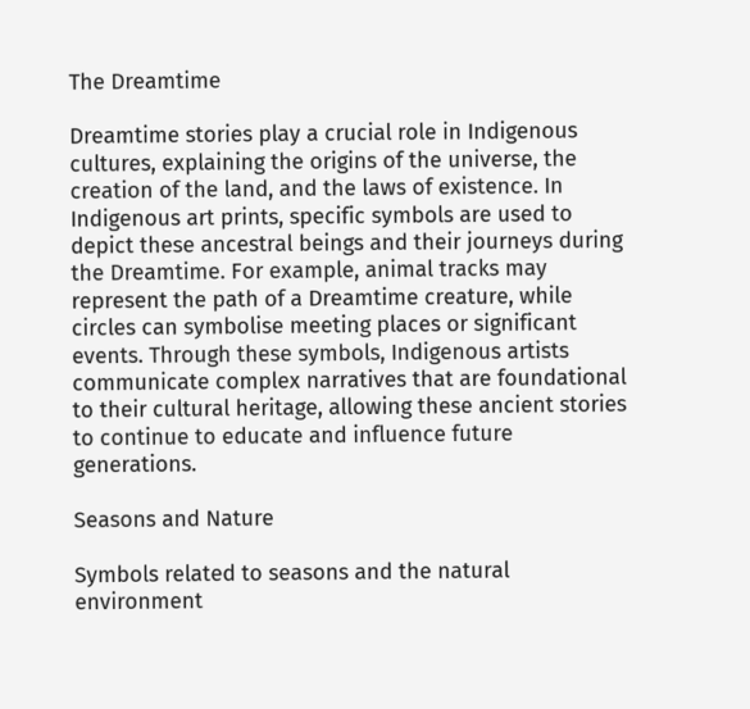The Dreamtime

Dreamtime stories play a crucial role in Indigenous cultures, explaining the origins of the universe, the creation of the land, and the laws of existence. In Indigenous art prints, specific symbols are used to depict these ancestral beings and their journeys during the Dreamtime. For example, animal tracks may represent the path of a Dreamtime creature, while circles can symbolise meeting places or significant events. Through these symbols, Indigenous artists communicate complex narratives that are foundational to their cultural heritage, allowing these ancient stories to continue to educate and influence future generations.

Seasons and Nature

Symbols related to seasons and the natural environment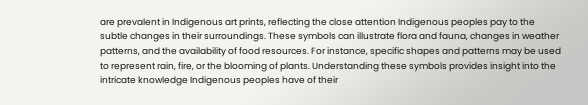are prevalent in Indigenous art prints, reflecting the close attention Indigenous peoples pay to the subtle changes in their surroundings. These symbols can illustrate flora and fauna, changes in weather patterns, and the availability of food resources. For instance, specific shapes and patterns may be used to represent rain, fire, or the blooming of plants. Understanding these symbols provides insight into the intricate knowledge Indigenous peoples have of their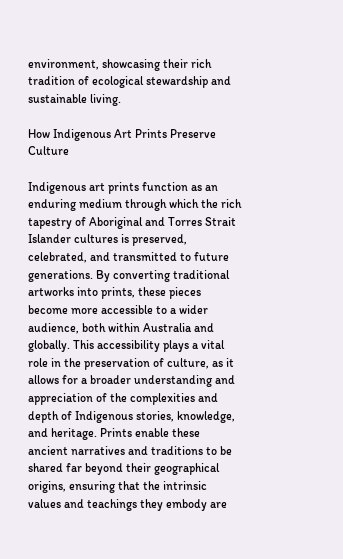environment, showcasing their rich tradition of ecological stewardship and sustainable living.

How Indigenous Art Prints Preserve Culture

Indigenous art prints function as an enduring medium through which the rich tapestry of Aboriginal and Torres Strait Islander cultures is preserved, celebrated, and transmitted to future generations. By converting traditional artworks into prints, these pieces become more accessible to a wider audience, both within Australia and globally. This accessibility plays a vital role in the preservation of culture, as it allows for a broader understanding and appreciation of the complexities and depth of Indigenous stories, knowledge, and heritage. Prints enable these ancient narratives and traditions to be shared far beyond their geographical origins, ensuring that the intrinsic values and teachings they embody are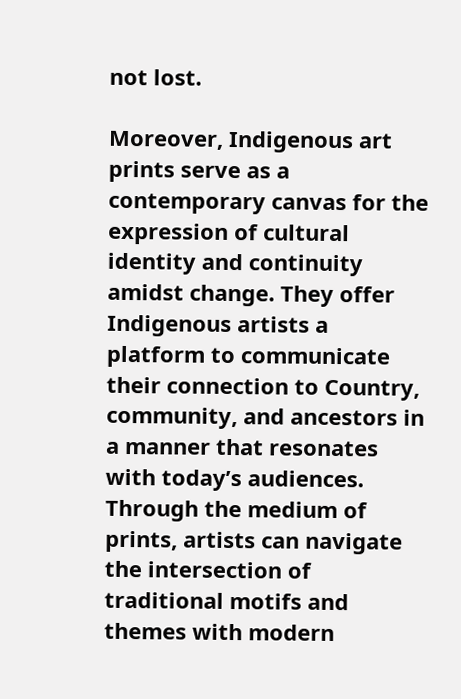not lost.

Moreover, Indigenous art prints serve as a contemporary canvas for the expression of cultural identity and continuity amidst change. They offer Indigenous artists a platform to communicate their connection to Country, community, and ancestors in a manner that resonates with today’s audiences. Through the medium of prints, artists can navigate the intersection of traditional motifs and themes with modern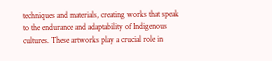techniques and materials, creating works that speak to the endurance and adaptability of Indigenous cultures. These artworks play a crucial role in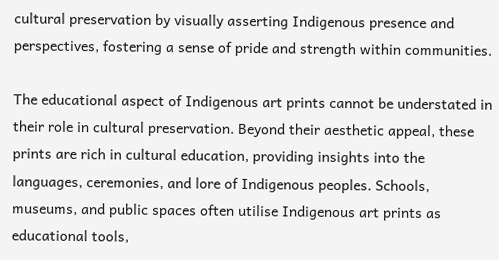cultural preservation by visually asserting Indigenous presence and perspectives, fostering a sense of pride and strength within communities.

The educational aspect of Indigenous art prints cannot be understated in their role in cultural preservation. Beyond their aesthetic appeal, these prints are rich in cultural education, providing insights into the languages, ceremonies, and lore of Indigenous peoples. Schools, museums, and public spaces often utilise Indigenous art prints as educational tools,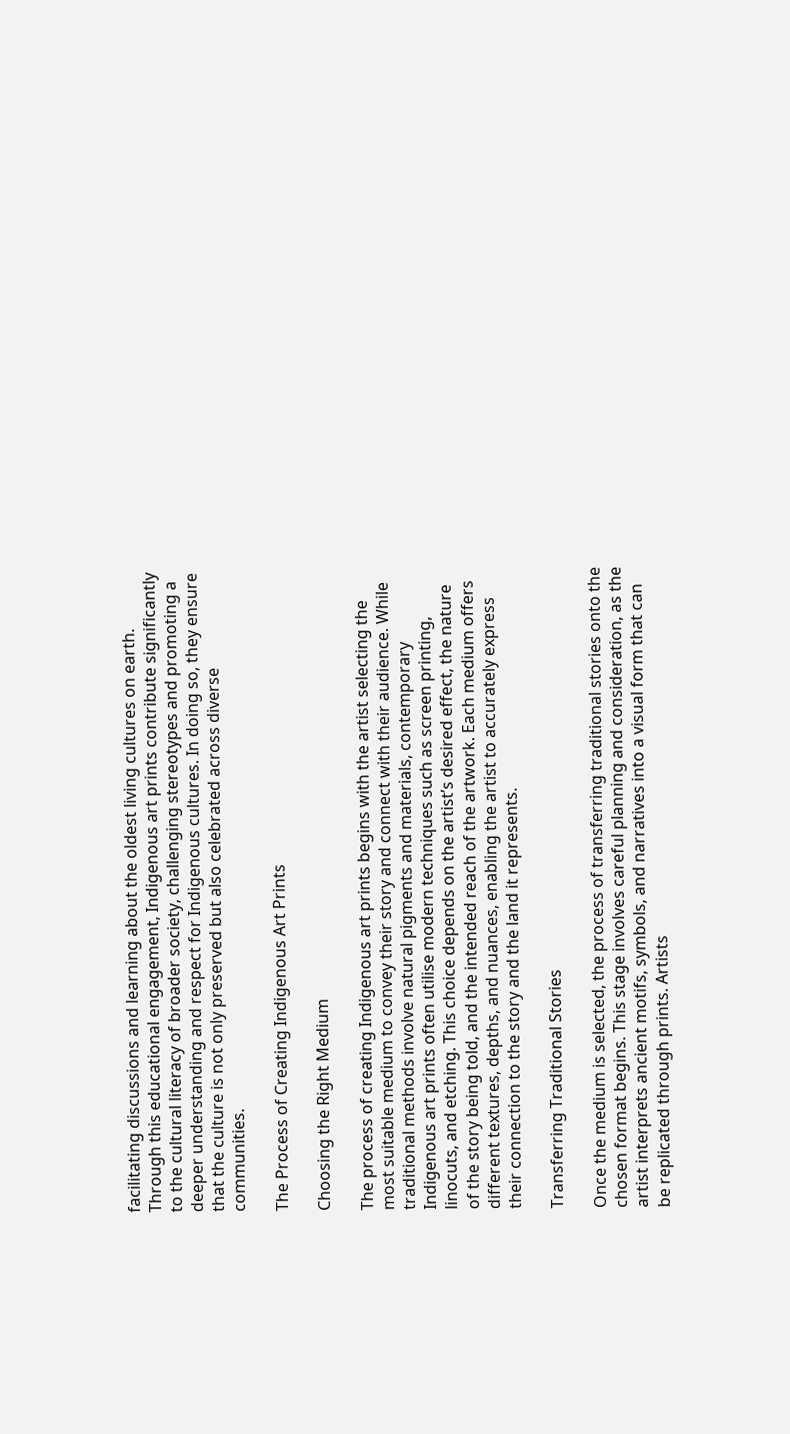facilitating discussions and learning about the oldest living cultures on earth. Through this educational engagement, Indigenous art prints contribute significantly to the cultural literacy of broader society, challenging stereotypes and promoting a deeper understanding and respect for Indigenous cultures. In doing so, they ensure that the culture is not only preserved but also celebrated across diverse communities.

The Process of Creating Indigenous Art Prints

Choosing the Right Medium

The process of creating Indigenous art prints begins with the artist selecting the most suitable medium to convey their story and connect with their audience. While traditional methods involve natural pigments and materials, contemporary Indigenous art prints often utilise modern techniques such as screen printing, linocuts, and etching. This choice depends on the artist’s desired effect, the nature of the story being told, and the intended reach of the artwork. Each medium offers different textures, depths, and nuances, enabling the artist to accurately express their connection to the story and the land it represents.

Transferring Traditional Stories

Once the medium is selected, the process of transferring traditional stories onto the chosen format begins. This stage involves careful planning and consideration, as the artist interprets ancient motifs, symbols, and narratives into a visual form that can be replicated through prints. Artists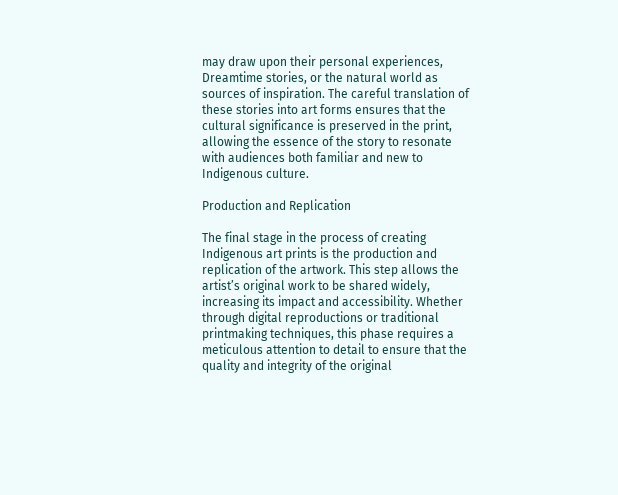may draw upon their personal experiences, Dreamtime stories, or the natural world as sources of inspiration. The careful translation of these stories into art forms ensures that the cultural significance is preserved in the print, allowing the essence of the story to resonate with audiences both familiar and new to Indigenous culture.

Production and Replication

The final stage in the process of creating Indigenous art prints is the production and replication of the artwork. This step allows the artist’s original work to be shared widely, increasing its impact and accessibility. Whether through digital reproductions or traditional printmaking techniques, this phase requires a meticulous attention to detail to ensure that the quality and integrity of the original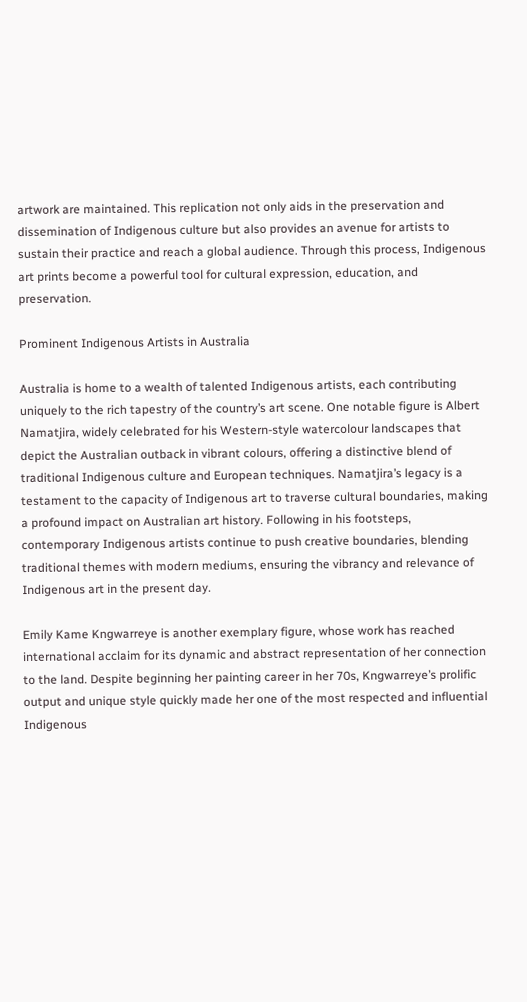artwork are maintained. This replication not only aids in the preservation and dissemination of Indigenous culture but also provides an avenue for artists to sustain their practice and reach a global audience. Through this process, Indigenous art prints become a powerful tool for cultural expression, education, and preservation.

Prominent Indigenous Artists in Australia

Australia is home to a wealth of talented Indigenous artists, each contributing uniquely to the rich tapestry of the country’s art scene. One notable figure is Albert Namatjira, widely celebrated for his Western-style watercolour landscapes that depict the Australian outback in vibrant colours, offering a distinctive blend of traditional Indigenous culture and European techniques. Namatjira’s legacy is a testament to the capacity of Indigenous art to traverse cultural boundaries, making a profound impact on Australian art history. Following in his footsteps, contemporary Indigenous artists continue to push creative boundaries, blending traditional themes with modern mediums, ensuring the vibrancy and relevance of Indigenous art in the present day.

Emily Kame Kngwarreye is another exemplary figure, whose work has reached international acclaim for its dynamic and abstract representation of her connection to the land. Despite beginning her painting career in her 70s, Kngwarreye’s prolific output and unique style quickly made her one of the most respected and influential Indigenous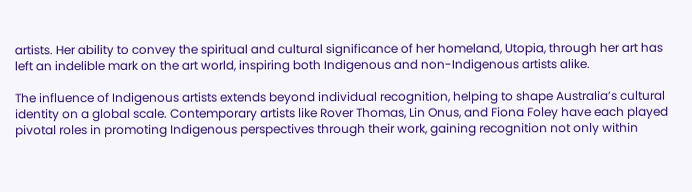artists. Her ability to convey the spiritual and cultural significance of her homeland, Utopia, through her art has left an indelible mark on the art world, inspiring both Indigenous and non-Indigenous artists alike.

The influence of Indigenous artists extends beyond individual recognition, helping to shape Australia’s cultural identity on a global scale. Contemporary artists like Rover Thomas, Lin Onus, and Fiona Foley have each played pivotal roles in promoting Indigenous perspectives through their work, gaining recognition not only within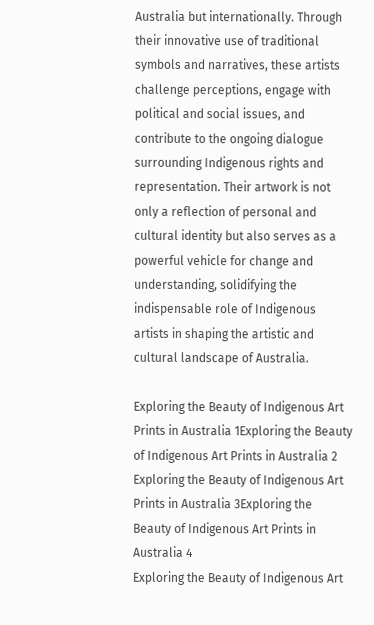Australia but internationally. Through their innovative use of traditional symbols and narratives, these artists challenge perceptions, engage with political and social issues, and contribute to the ongoing dialogue surrounding Indigenous rights and representation. Their artwork is not only a reflection of personal and cultural identity but also serves as a powerful vehicle for change and understanding, solidifying the indispensable role of Indigenous artists in shaping the artistic and cultural landscape of Australia.

Exploring the Beauty of Indigenous Art Prints in Australia 1Exploring the Beauty of Indigenous Art Prints in Australia 2
Exploring the Beauty of Indigenous Art Prints in Australia 3Exploring the Beauty of Indigenous Art Prints in Australia 4
Exploring the Beauty of Indigenous Art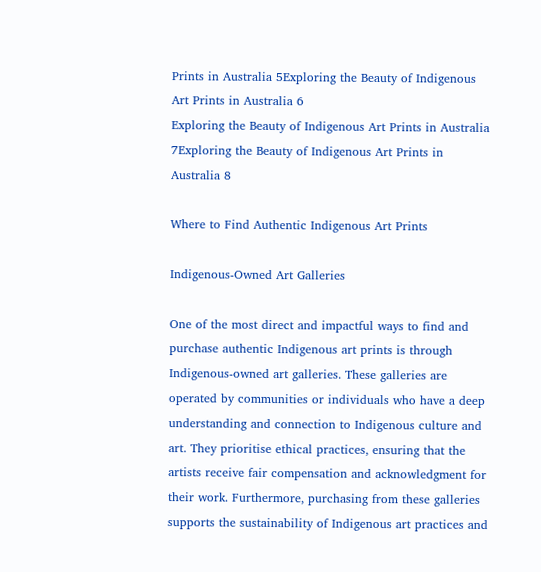Prints in Australia 5Exploring the Beauty of Indigenous Art Prints in Australia 6
Exploring the Beauty of Indigenous Art Prints in Australia 7Exploring the Beauty of Indigenous Art Prints in Australia 8

Where to Find Authentic Indigenous Art Prints

Indigenous-Owned Art Galleries

One of the most direct and impactful ways to find and purchase authentic Indigenous art prints is through Indigenous-owned art galleries. These galleries are operated by communities or individuals who have a deep understanding and connection to Indigenous culture and art. They prioritise ethical practices, ensuring that the artists receive fair compensation and acknowledgment for their work. Furthermore, purchasing from these galleries supports the sustainability of Indigenous art practices and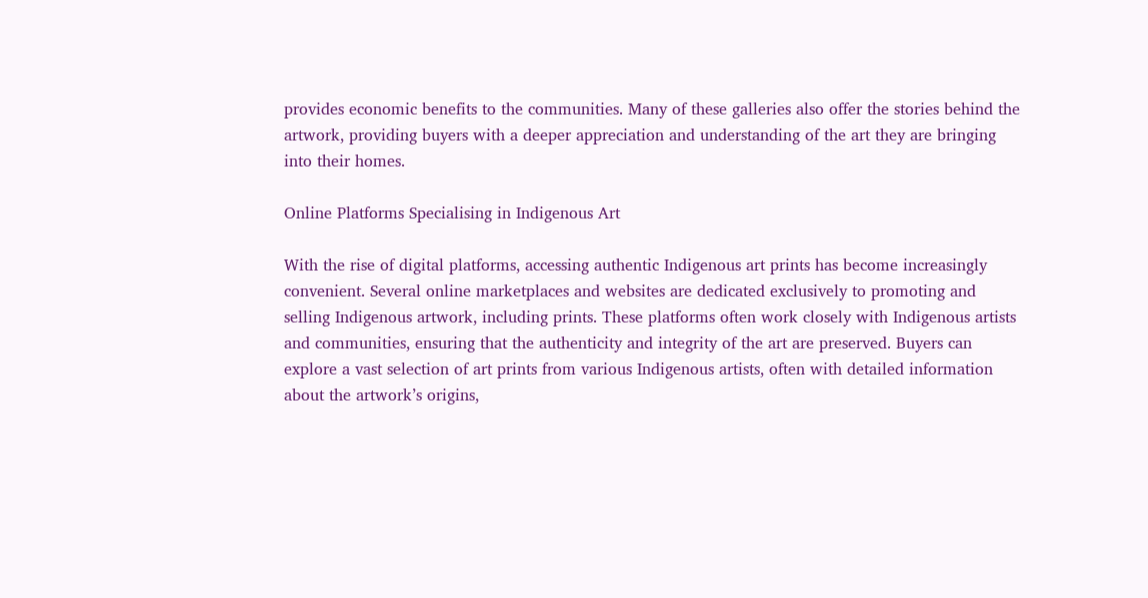provides economic benefits to the communities. Many of these galleries also offer the stories behind the artwork, providing buyers with a deeper appreciation and understanding of the art they are bringing into their homes.

Online Platforms Specialising in Indigenous Art

With the rise of digital platforms, accessing authentic Indigenous art prints has become increasingly convenient. Several online marketplaces and websites are dedicated exclusively to promoting and selling Indigenous artwork, including prints. These platforms often work closely with Indigenous artists and communities, ensuring that the authenticity and integrity of the art are preserved. Buyers can explore a vast selection of art prints from various Indigenous artists, often with detailed information about the artwork’s origins,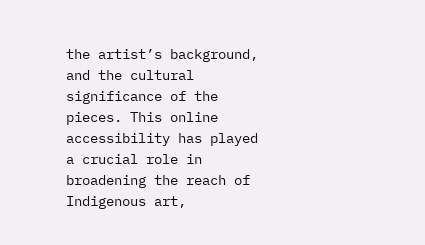the artist’s background, and the cultural significance of the pieces. This online accessibility has played a crucial role in broadening the reach of Indigenous art,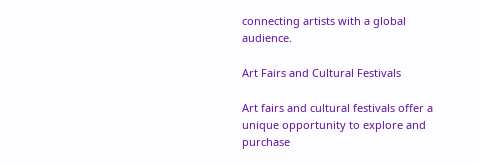connecting artists with a global audience.

Art Fairs and Cultural Festivals

Art fairs and cultural festivals offer a unique opportunity to explore and purchase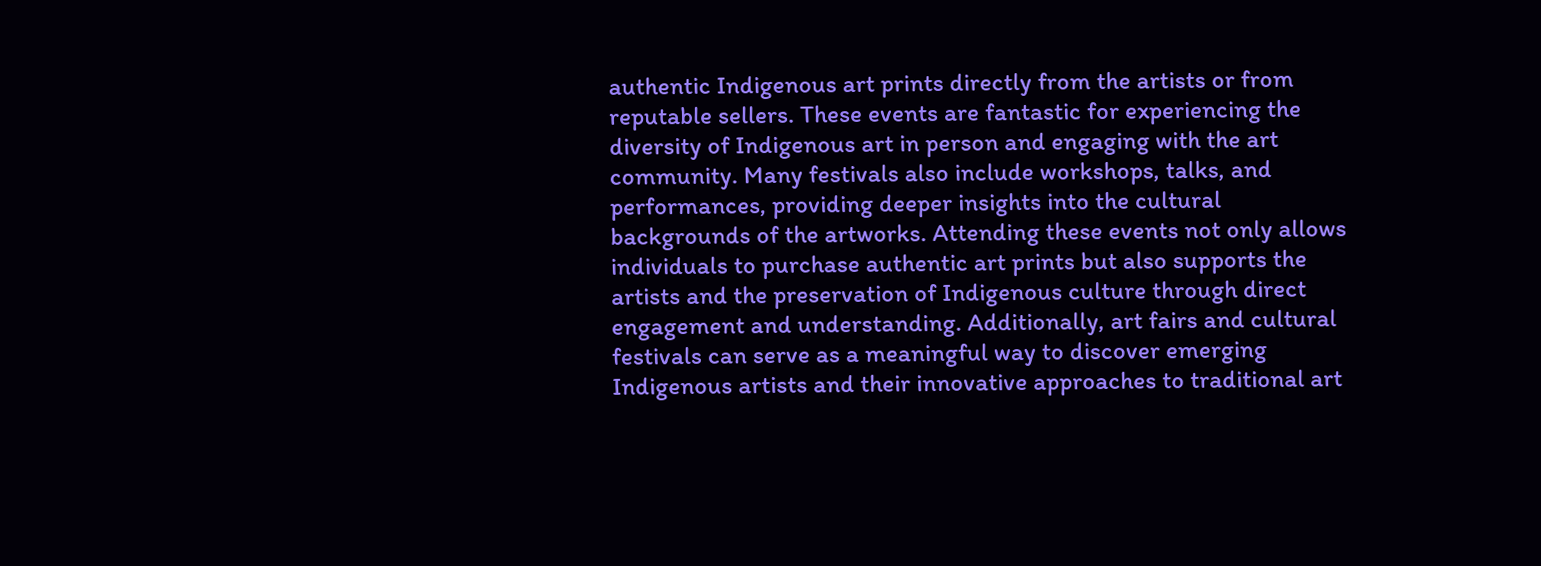authentic Indigenous art prints directly from the artists or from reputable sellers. These events are fantastic for experiencing the diversity of Indigenous art in person and engaging with the art community. Many festivals also include workshops, talks, and performances, providing deeper insights into the cultural backgrounds of the artworks. Attending these events not only allows individuals to purchase authentic art prints but also supports the artists and the preservation of Indigenous culture through direct engagement and understanding. Additionally, art fairs and cultural festivals can serve as a meaningful way to discover emerging Indigenous artists and their innovative approaches to traditional art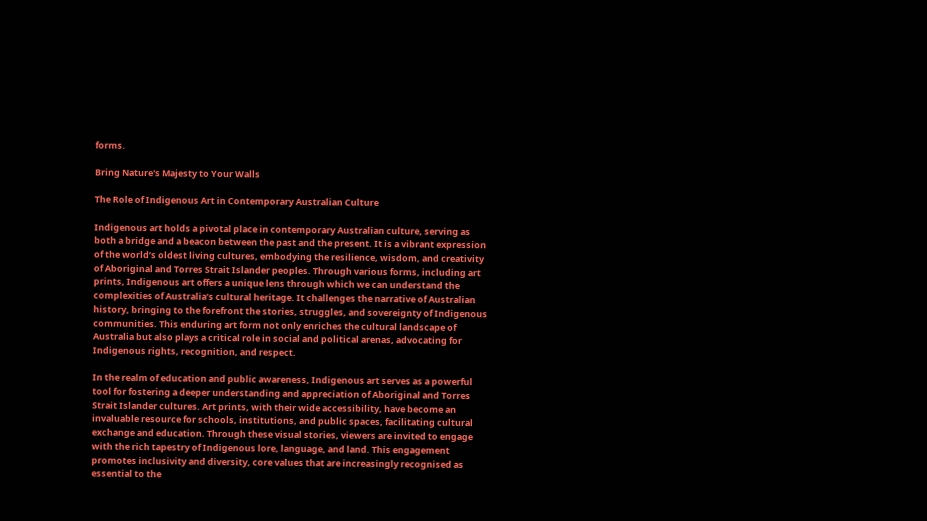forms.

Bring Nature's Majesty to Your Walls

The Role of Indigenous Art in Contemporary Australian Culture

Indigenous art holds a pivotal place in contemporary Australian culture, serving as both a bridge and a beacon between the past and the present. It is a vibrant expression of the world’s oldest living cultures, embodying the resilience, wisdom, and creativity of Aboriginal and Torres Strait Islander peoples. Through various forms, including art prints, Indigenous art offers a unique lens through which we can understand the complexities of Australia’s cultural heritage. It challenges the narrative of Australian history, bringing to the forefront the stories, struggles, and sovereignty of Indigenous communities. This enduring art form not only enriches the cultural landscape of Australia but also plays a critical role in social and political arenas, advocating for Indigenous rights, recognition, and respect.

In the realm of education and public awareness, Indigenous art serves as a powerful tool for fostering a deeper understanding and appreciation of Aboriginal and Torres Strait Islander cultures. Art prints, with their wide accessibility, have become an invaluable resource for schools, institutions, and public spaces, facilitating cultural exchange and education. Through these visual stories, viewers are invited to engage with the rich tapestry of Indigenous lore, language, and land. This engagement promotes inclusivity and diversity, core values that are increasingly recognised as essential to the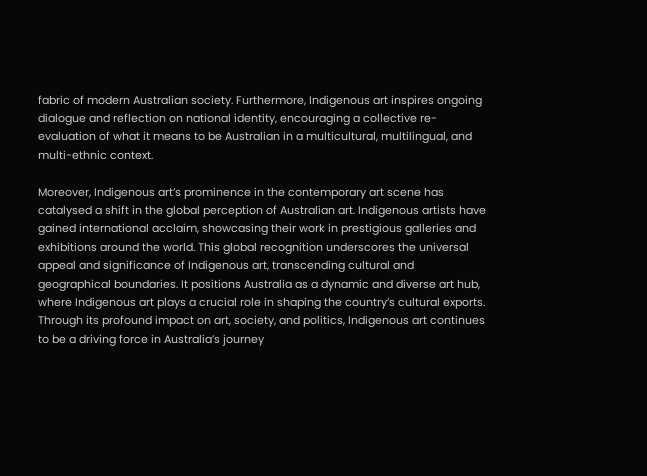fabric of modern Australian society. Furthermore, Indigenous art inspires ongoing dialogue and reflection on national identity, encouraging a collective re-evaluation of what it means to be Australian in a multicultural, multilingual, and multi-ethnic context.

Moreover, Indigenous art’s prominence in the contemporary art scene has catalysed a shift in the global perception of Australian art. Indigenous artists have gained international acclaim, showcasing their work in prestigious galleries and exhibitions around the world. This global recognition underscores the universal appeal and significance of Indigenous art, transcending cultural and geographical boundaries. It positions Australia as a dynamic and diverse art hub, where Indigenous art plays a crucial role in shaping the country’s cultural exports. Through its profound impact on art, society, and politics, Indigenous art continues to be a driving force in Australia’s journey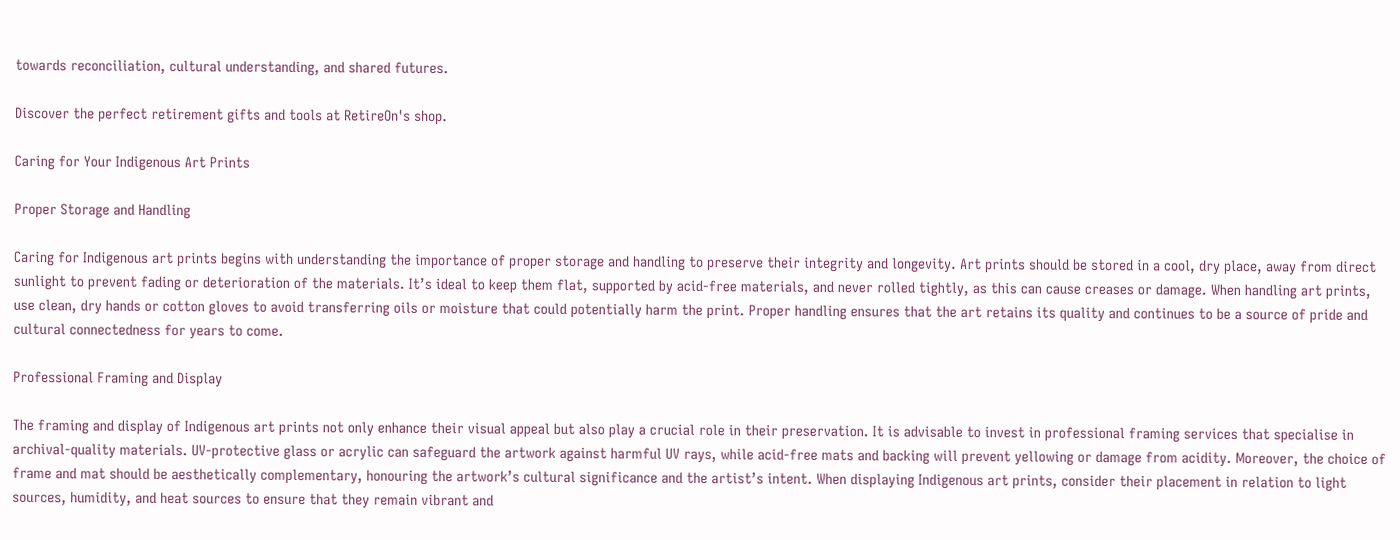towards reconciliation, cultural understanding, and shared futures.

Discover the perfect retirement gifts and tools at RetireOn's shop.

Caring for Your Indigenous Art Prints

Proper Storage and Handling

Caring for Indigenous art prints begins with understanding the importance of proper storage and handling to preserve their integrity and longevity. Art prints should be stored in a cool, dry place, away from direct sunlight to prevent fading or deterioration of the materials. It’s ideal to keep them flat, supported by acid-free materials, and never rolled tightly, as this can cause creases or damage. When handling art prints, use clean, dry hands or cotton gloves to avoid transferring oils or moisture that could potentially harm the print. Proper handling ensures that the art retains its quality and continues to be a source of pride and cultural connectedness for years to come.

Professional Framing and Display

The framing and display of Indigenous art prints not only enhance their visual appeal but also play a crucial role in their preservation. It is advisable to invest in professional framing services that specialise in archival-quality materials. UV-protective glass or acrylic can safeguard the artwork against harmful UV rays, while acid-free mats and backing will prevent yellowing or damage from acidity. Moreover, the choice of frame and mat should be aesthetically complementary, honouring the artwork’s cultural significance and the artist’s intent. When displaying Indigenous art prints, consider their placement in relation to light sources, humidity, and heat sources to ensure that they remain vibrant and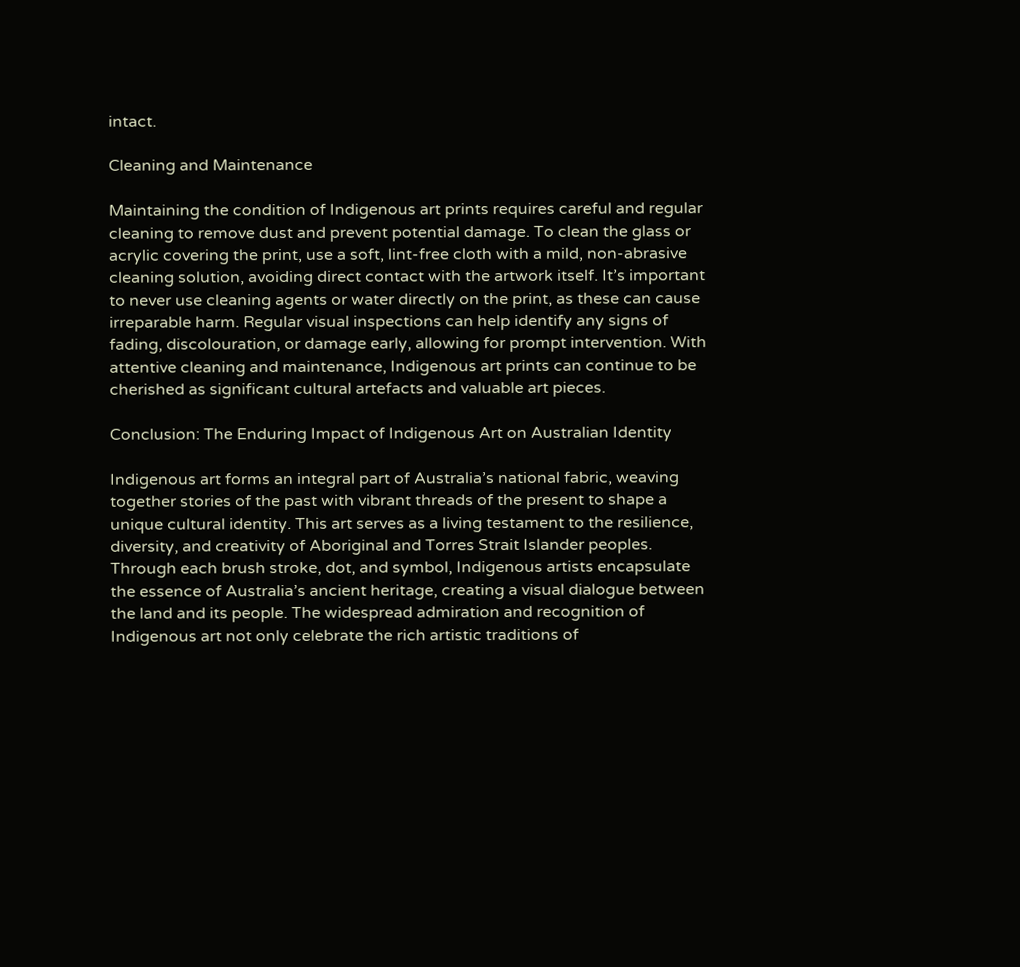intact.

Cleaning and Maintenance

Maintaining the condition of Indigenous art prints requires careful and regular cleaning to remove dust and prevent potential damage. To clean the glass or acrylic covering the print, use a soft, lint-free cloth with a mild, non-abrasive cleaning solution, avoiding direct contact with the artwork itself. It’s important to never use cleaning agents or water directly on the print, as these can cause irreparable harm. Regular visual inspections can help identify any signs of fading, discolouration, or damage early, allowing for prompt intervention. With attentive cleaning and maintenance, Indigenous art prints can continue to be cherished as significant cultural artefacts and valuable art pieces.

Conclusion: The Enduring Impact of Indigenous Art on Australian Identity

Indigenous art forms an integral part of Australia’s national fabric, weaving together stories of the past with vibrant threads of the present to shape a unique cultural identity. This art serves as a living testament to the resilience, diversity, and creativity of Aboriginal and Torres Strait Islander peoples. Through each brush stroke, dot, and symbol, Indigenous artists encapsulate the essence of Australia’s ancient heritage, creating a visual dialogue between the land and its people. The widespread admiration and recognition of Indigenous art not only celebrate the rich artistic traditions of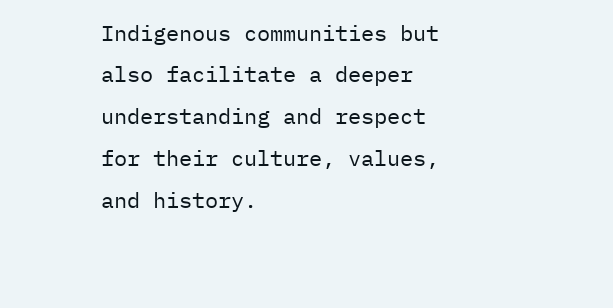Indigenous communities but also facilitate a deeper understanding and respect for their culture, values, and history.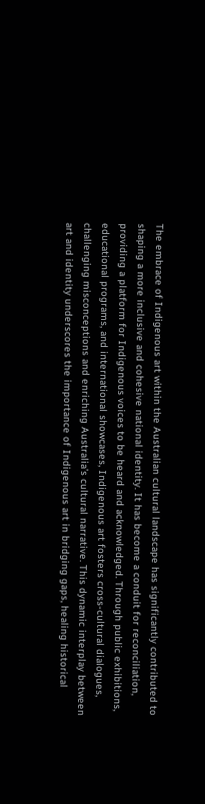The embrace of Indigenous art within the Australian cultural landscape has significantly contributed to shaping a more inclusive and cohesive national identity. It has become a conduit for reconciliation, providing a platform for Indigenous voices to be heard and acknowledged. Through public exhibitions, educational programs, and international showcases, Indigenous art fosters cross-cultural dialogues, challenging misconceptions and enriching Australia’s cultural narrative. This dynamic interplay between art and identity underscores the importance of Indigenous art in bridging gaps, healing historical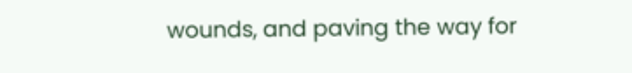wounds, and paving the way for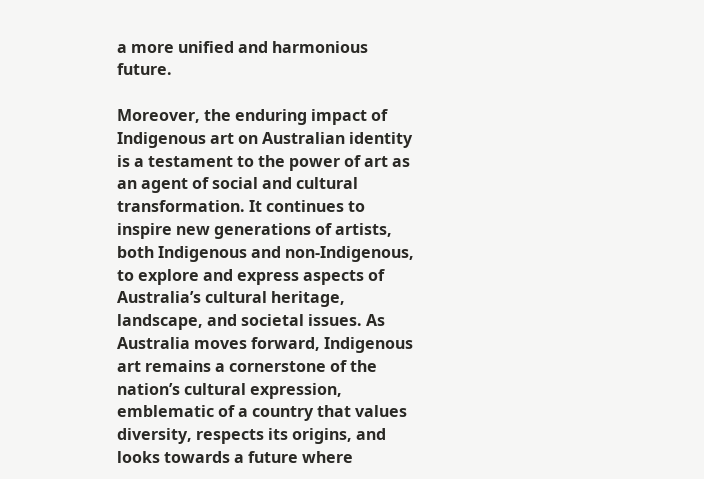a more unified and harmonious future.

Moreover, the enduring impact of Indigenous art on Australian identity is a testament to the power of art as an agent of social and cultural transformation. It continues to inspire new generations of artists, both Indigenous and non-Indigenous, to explore and express aspects of Australia’s cultural heritage, landscape, and societal issues. As Australia moves forward, Indigenous art remains a cornerstone of the nation’s cultural expression, emblematic of a country that values diversity, respects its origins, and looks towards a future where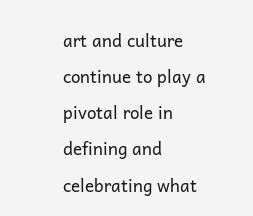art and culture continue to play a pivotal role in defining and celebrating what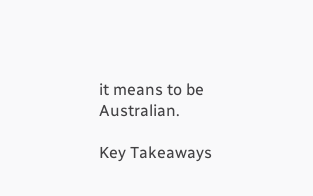it means to be Australian.

Key Takeaways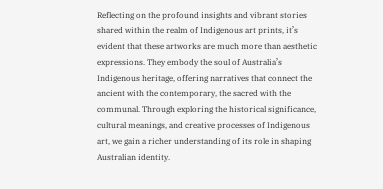Reflecting on the profound insights and vibrant stories shared within the realm of Indigenous art prints, it’s evident that these artworks are much more than aesthetic expressions. They embody the soul of Australia’s Indigenous heritage, offering narratives that connect the ancient with the contemporary, the sacred with the communal. Through exploring the historical significance, cultural meanings, and creative processes of Indigenous art, we gain a richer understanding of its role in shaping Australian identity.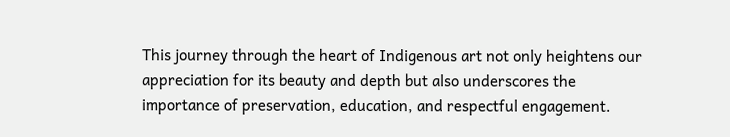This journey through the heart of Indigenous art not only heightens our appreciation for its beauty and depth but also underscores the importance of preservation, education, and respectful engagement.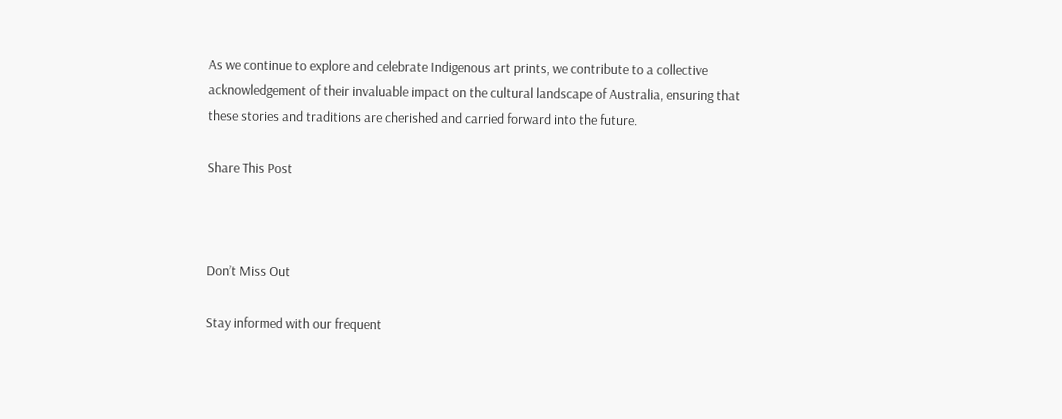As we continue to explore and celebrate Indigenous art prints, we contribute to a collective acknowledgement of their invaluable impact on the cultural landscape of Australia, ensuring that these stories and traditions are cherished and carried forward into the future.

Share This Post



Don’t Miss Out

Stay informed with our frequent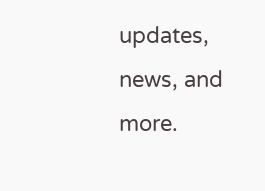updates, news, and more.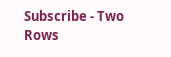Subscribe - Two Rows